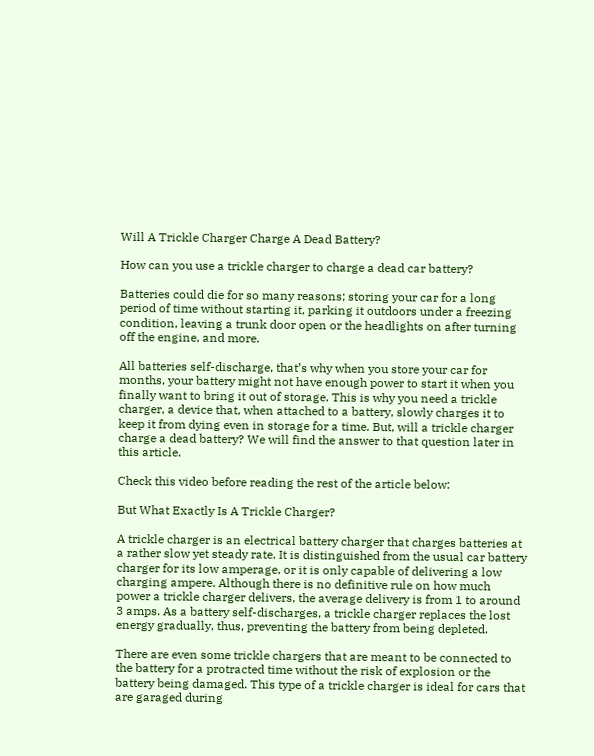Will A Trickle Charger Charge A Dead Battery?

How can you use a trickle charger to charge a dead car battery?

Batteries could die for so many reasons; storing your car for a long period of time without starting it, parking it outdoors under a freezing condition, leaving a trunk door open or the headlights on after turning off the engine, and more.

All batteries self-discharge, that’s why when you store your car for months, your battery might not have enough power to start it when you finally want to bring it out of storage. This is why you need a trickle charger, a device that, when attached to a battery, slowly charges it to keep it from dying even in storage for a time. But, will a trickle charger charge a dead battery? We will find the answer to that question later in this article.

Check this video before reading the rest of the article below:

But What Exactly Is A Trickle Charger?

A trickle charger is an electrical battery charger that charges batteries at a rather slow yet steady rate. It is distinguished from the usual car battery charger for its low amperage, or it is only capable of delivering a low charging ampere. Although there is no definitive rule on how much power a trickle charger delivers, the average delivery is from 1 to around 3 amps. As a battery self-discharges, a trickle charger replaces the lost energy gradually, thus, preventing the battery from being depleted.

There are even some trickle chargers that are meant to be connected to the battery for a protracted time without the risk of explosion or the battery being damaged. This type of a trickle charger is ideal for cars that are garaged during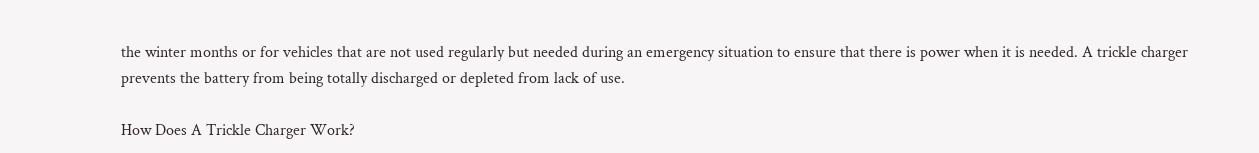the winter months or for vehicles that are not used regularly but needed during an emergency situation to ensure that there is power when it is needed. A trickle charger prevents the battery from being totally discharged or depleted from lack of use.

How Does A Trickle Charger Work?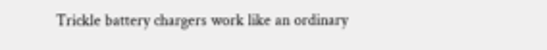Trickle battery chargers work like an ordinary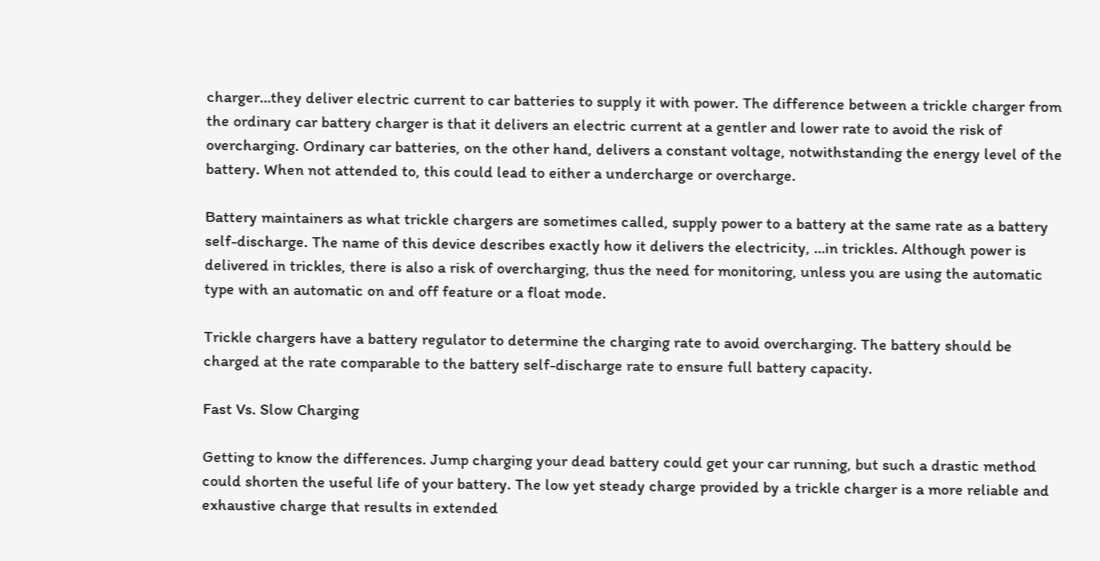charger…they deliver electric current to car batteries to supply it with power. The difference between a trickle charger from the ordinary car battery charger is that it delivers an electric current at a gentler and lower rate to avoid the risk of overcharging. Ordinary car batteries, on the other hand, delivers a constant voltage, notwithstanding the energy level of the battery. When not attended to, this could lead to either a undercharge or overcharge.

Battery maintainers as what trickle chargers are sometimes called, supply power to a battery at the same rate as a battery self-discharge. The name of this device describes exactly how it delivers the electricity, …in trickles. Although power is delivered in trickles, there is also a risk of overcharging, thus the need for monitoring, unless you are using the automatic type with an automatic on and off feature or a float mode.

Trickle chargers have a battery regulator to determine the charging rate to avoid overcharging. The battery should be charged at the rate comparable to the battery self-discharge rate to ensure full battery capacity.

Fast Vs. Slow Charging

Getting to know the differences. Jump charging your dead battery could get your car running, but such a drastic method could shorten the useful life of your battery. The low yet steady charge provided by a trickle charger is a more reliable and exhaustive charge that results in extended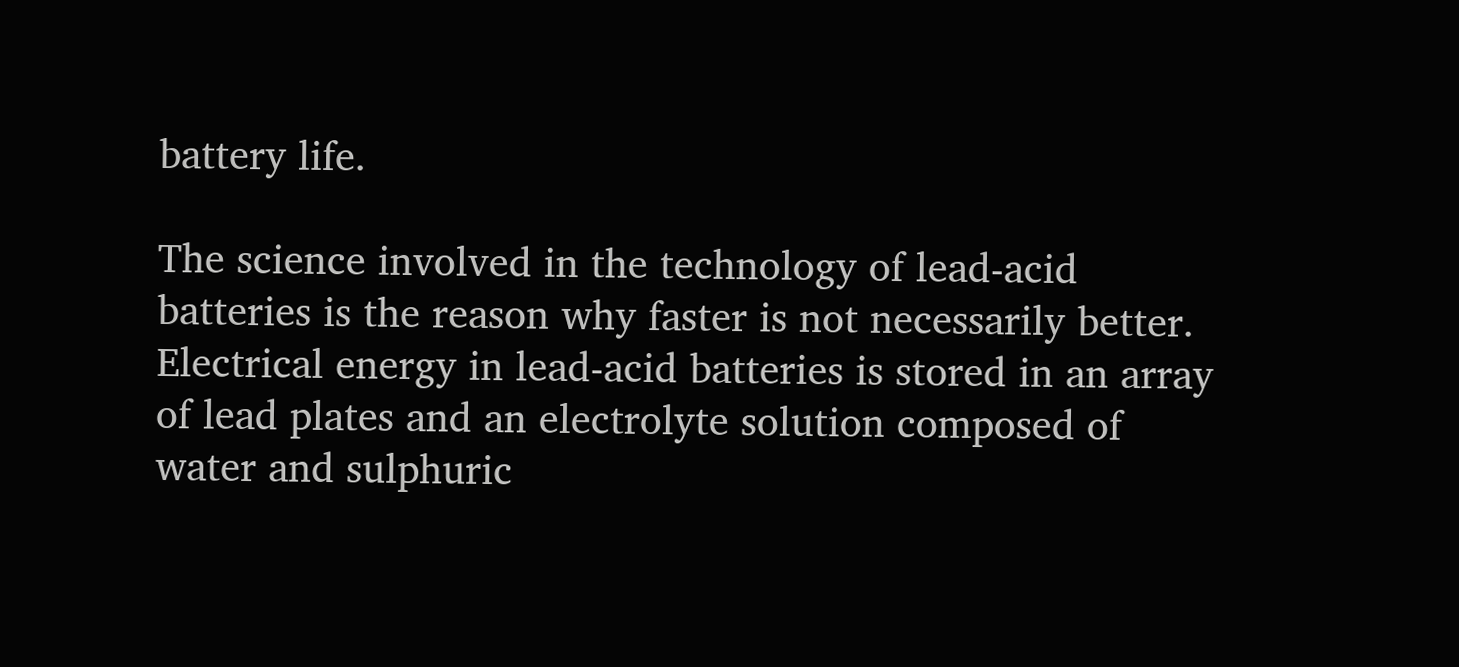battery life.

The science involved in the technology of lead-acid batteries is the reason why faster is not necessarily better. Electrical energy in lead-acid batteries is stored in an array of lead plates and an electrolyte solution composed of water and sulphuric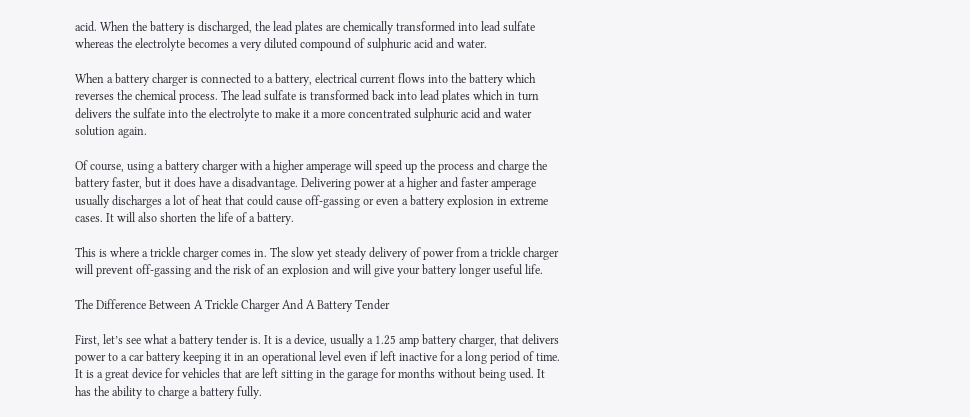acid. When the battery is discharged, the lead plates are chemically transformed into lead sulfate whereas the electrolyte becomes a very diluted compound of sulphuric acid and water.

When a battery charger is connected to a battery, electrical current flows into the battery which reverses the chemical process. The lead sulfate is transformed back into lead plates which in turn delivers the sulfate into the electrolyte to make it a more concentrated sulphuric acid and water solution again.

Of course, using a battery charger with a higher amperage will speed up the process and charge the battery faster, but it does have a disadvantage. Delivering power at a higher and faster amperage usually discharges a lot of heat that could cause off-gassing or even a battery explosion in extreme cases. It will also shorten the life of a battery.

This is where a trickle charger comes in. The slow yet steady delivery of power from a trickle charger will prevent off-gassing and the risk of an explosion and will give your battery longer useful life.

The Difference Between A Trickle Charger And A Battery Tender

First, let’s see what a battery tender is. It is a device, usually a 1.25 amp battery charger, that delivers power to a car battery keeping it in an operational level even if left inactive for a long period of time. It is a great device for vehicles that are left sitting in the garage for months without being used. It has the ability to charge a battery fully.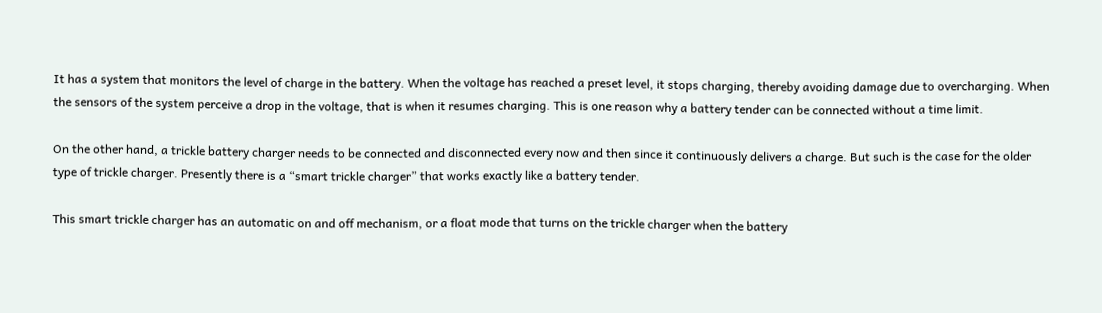It has a system that monitors the level of charge in the battery. When the voltage has reached a preset level, it stops charging, thereby avoiding damage due to overcharging. When the sensors of the system perceive a drop in the voltage, that is when it resumes charging. This is one reason why a battery tender can be connected without a time limit.

On the other hand, a trickle battery charger needs to be connected and disconnected every now and then since it continuously delivers a charge. But such is the case for the older type of trickle charger. Presently there is a “smart trickle charger” that works exactly like a battery tender.

This smart trickle charger has an automatic on and off mechanism, or a float mode that turns on the trickle charger when the battery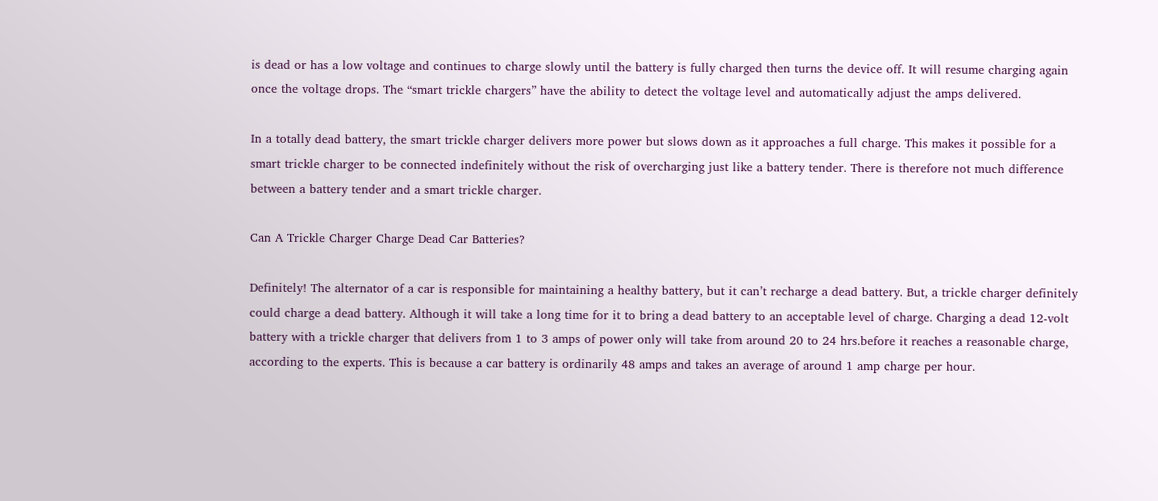is dead or has a low voltage and continues to charge slowly until the battery is fully charged then turns the device off. It will resume charging again once the voltage drops. The “smart trickle chargers” have the ability to detect the voltage level and automatically adjust the amps delivered.

In a totally dead battery, the smart trickle charger delivers more power but slows down as it approaches a full charge. This makes it possible for a smart trickle charger to be connected indefinitely without the risk of overcharging just like a battery tender. There is therefore not much difference between a battery tender and a smart trickle charger.

Can A Trickle Charger Charge Dead Car Batteries?

Definitely! The alternator of a car is responsible for maintaining a healthy battery, but it can’t recharge a dead battery. But, a trickle charger definitely could charge a dead battery. Although it will take a long time for it to bring a dead battery to an acceptable level of charge. Charging a dead 12-volt battery with a trickle charger that delivers from 1 to 3 amps of power only will take from around 20 to 24 hrs.before it reaches a reasonable charge, according to the experts. This is because a car battery is ordinarily 48 amps and takes an average of around 1 amp charge per hour.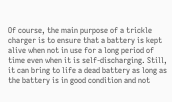Of course, the main purpose of a trickle charger is to ensure that a battery is kept alive when not in use for a long period of time even when it is self-discharging. Still, it can bring to life a dead battery as long as the battery is in good condition and not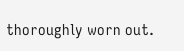thoroughly worn out.